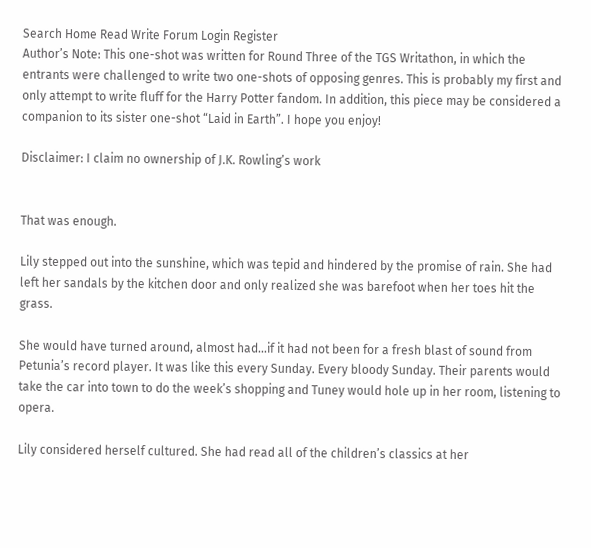Search Home Read Write Forum Login Register
Author’s Note: This one-shot was written for Round Three of the TGS Writathon, in which the entrants were challenged to write two one-shots of opposing genres. This is probably my first and only attempt to write fluff for the Harry Potter fandom. In addition, this piece may be considered a companion to its sister one-shot “Laid in Earth”. I hope you enjoy!

Disclaimer: I claim no ownership of J.K. Rowling’s work


That was enough.

Lily stepped out into the sunshine, which was tepid and hindered by the promise of rain. She had left her sandals by the kitchen door and only realized she was barefoot when her toes hit the grass.

She would have turned around, almost had…if it had not been for a fresh blast of sound from Petunia’s record player. It was like this every Sunday. Every bloody Sunday. Their parents would take the car into town to do the week’s shopping and Tuney would hole up in her room, listening to opera.

Lily considered herself cultured. She had read all of the children’s classics at her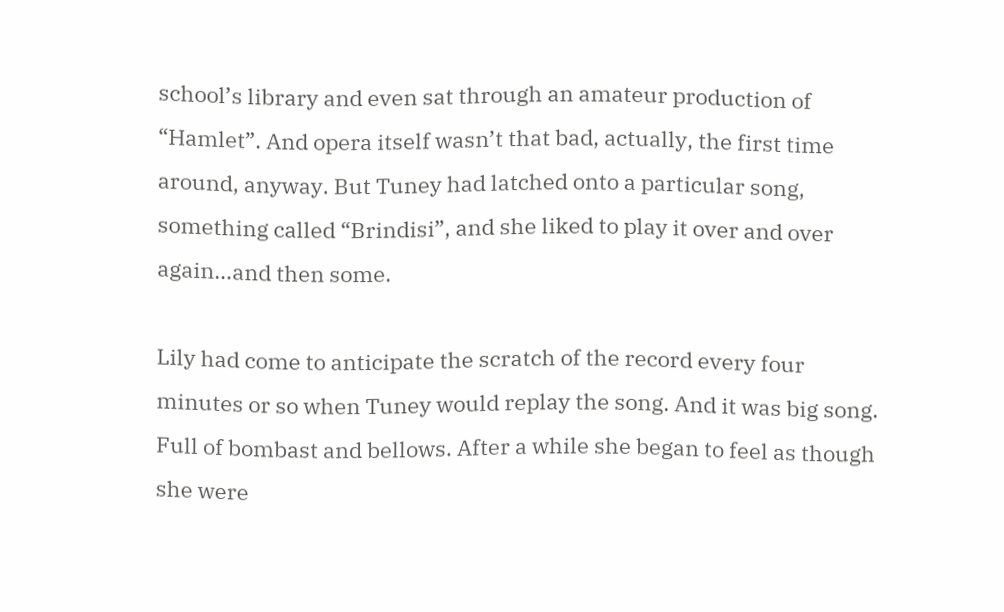school’s library and even sat through an amateur production of “Hamlet”. And opera itself wasn’t that bad, actually, the first time around, anyway. But Tuney had latched onto a particular song, something called “Brindisi”, and she liked to play it over and over again…and then some.

Lily had come to anticipate the scratch of the record every four minutes or so when Tuney would replay the song. And it was big song. Full of bombast and bellows. After a while she began to feel as though she were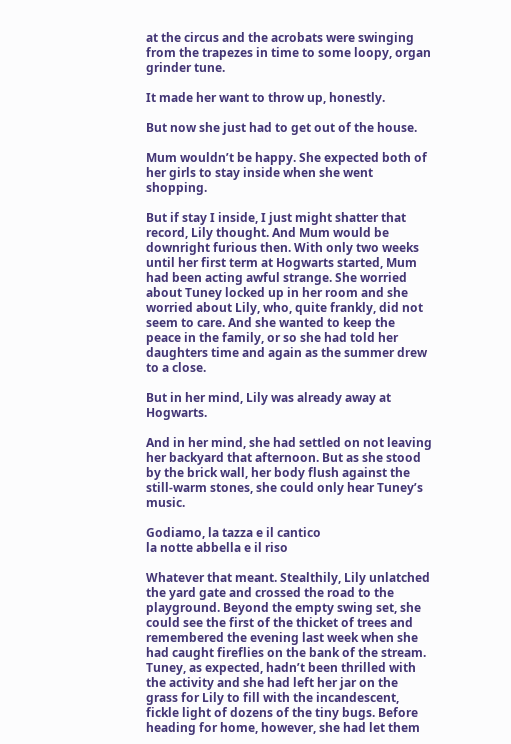at the circus and the acrobats were swinging from the trapezes in time to some loopy, organ grinder tune.

It made her want to throw up, honestly.

But now she just had to get out of the house.

Mum wouldn’t be happy. She expected both of her girls to stay inside when she went shopping.

But if stay I inside, I just might shatter that record, Lily thought. And Mum would be downright furious then. With only two weeks until her first term at Hogwarts started, Mum had been acting awful strange. She worried about Tuney locked up in her room and she worried about Lily, who, quite frankly, did not seem to care. And she wanted to keep the peace in the family, or so she had told her daughters time and again as the summer drew to a close.

But in her mind, Lily was already away at Hogwarts.

And in her mind, she had settled on not leaving her backyard that afternoon. But as she stood by the brick wall, her body flush against the still-warm stones, she could only hear Tuney’s music.

Godiamo, la tazza e il cantico
la notte abbella e il riso

Whatever that meant. Stealthily, Lily unlatched the yard gate and crossed the road to the playground. Beyond the empty swing set, she could see the first of the thicket of trees and remembered the evening last week when she had caught fireflies on the bank of the stream. Tuney, as expected, hadn’t been thrilled with the activity and she had left her jar on the grass for Lily to fill with the incandescent, fickle light of dozens of the tiny bugs. Before heading for home, however, she had let them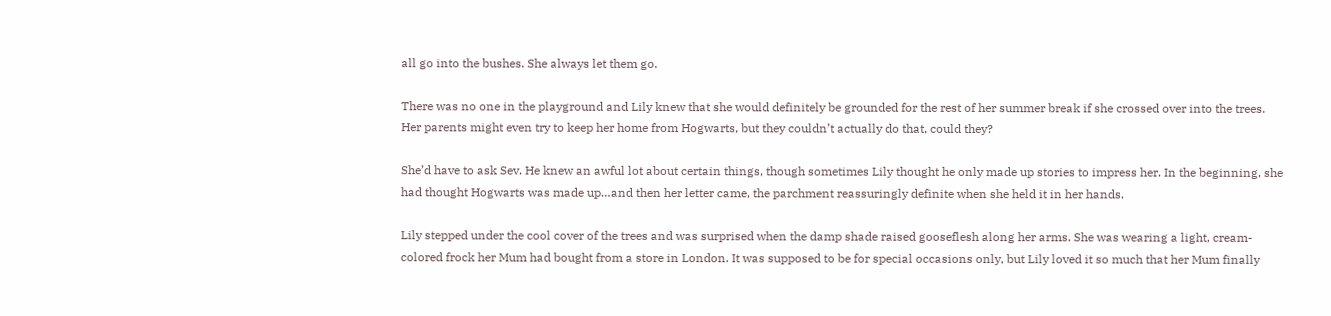all go into the bushes. She always let them go.

There was no one in the playground and Lily knew that she would definitely be grounded for the rest of her summer break if she crossed over into the trees. Her parents might even try to keep her home from Hogwarts, but they couldn’t actually do that, could they?

She’d have to ask Sev. He knew an awful lot about certain things, though sometimes Lily thought he only made up stories to impress her. In the beginning, she had thought Hogwarts was made up…and then her letter came, the parchment reassuringly definite when she held it in her hands.

Lily stepped under the cool cover of the trees and was surprised when the damp shade raised gooseflesh along her arms. She was wearing a light, cream-colored frock her Mum had bought from a store in London. It was supposed to be for special occasions only, but Lily loved it so much that her Mum finally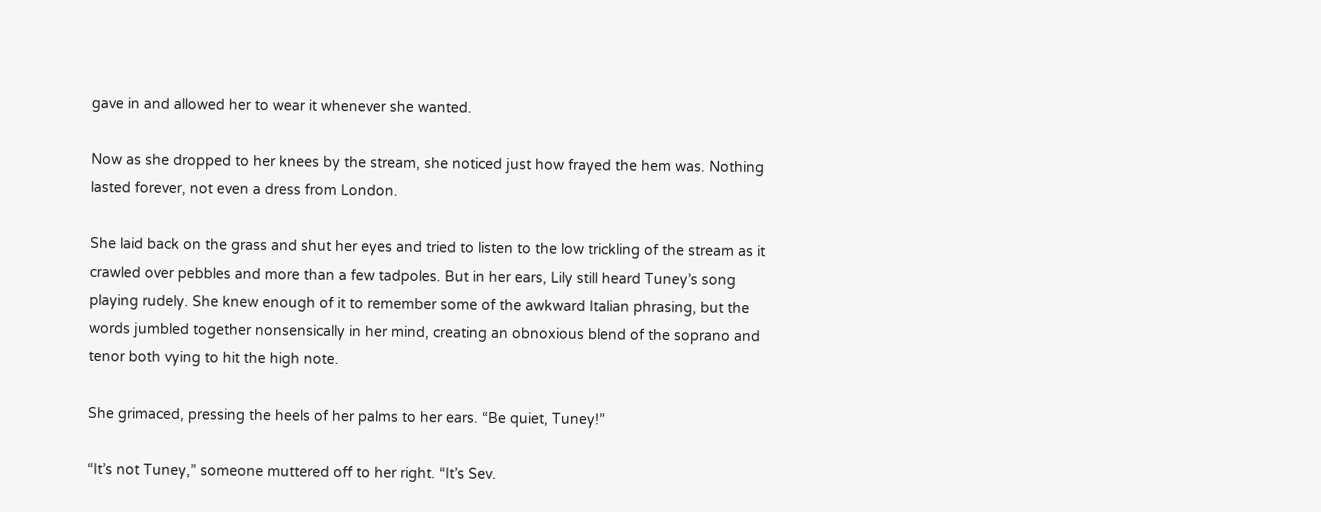gave in and allowed her to wear it whenever she wanted.

Now as she dropped to her knees by the stream, she noticed just how frayed the hem was. Nothing lasted forever, not even a dress from London.

She laid back on the grass and shut her eyes and tried to listen to the low trickling of the stream as it crawled over pebbles and more than a few tadpoles. But in her ears, Lily still heard Tuney’s song playing rudely. She knew enough of it to remember some of the awkward Italian phrasing, but the words jumbled together nonsensically in her mind, creating an obnoxious blend of the soprano and tenor both vying to hit the high note.

She grimaced, pressing the heels of her palms to her ears. “Be quiet, Tuney!”

“It’s not Tuney,” someone muttered off to her right. “It’s Sev.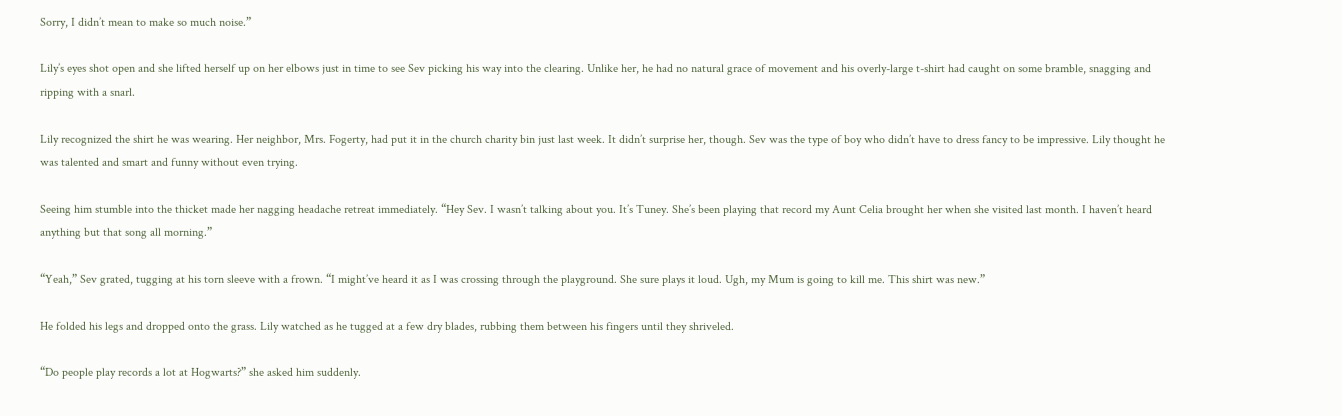Sorry, I didn’t mean to make so much noise.”

Lily’s eyes shot open and she lifted herself up on her elbows just in time to see Sev picking his way into the clearing. Unlike her, he had no natural grace of movement and his overly-large t-shirt had caught on some bramble, snagging and ripping with a snarl.

Lily recognized the shirt he was wearing. Her neighbor, Mrs. Fogerty, had put it in the church charity bin just last week. It didn’t surprise her, though. Sev was the type of boy who didn’t have to dress fancy to be impressive. Lily thought he was talented and smart and funny without even trying.

Seeing him stumble into the thicket made her nagging headache retreat immediately. “Hey Sev. I wasn’t talking about you. It’s Tuney. She’s been playing that record my Aunt Celia brought her when she visited last month. I haven’t heard anything but that song all morning.”

“Yeah,” Sev grated, tugging at his torn sleeve with a frown. “I might’ve heard it as I was crossing through the playground. She sure plays it loud. Ugh, my Mum is going to kill me. This shirt was new.”

He folded his legs and dropped onto the grass. Lily watched as he tugged at a few dry blades, rubbing them between his fingers until they shriveled.

“Do people play records a lot at Hogwarts?” she asked him suddenly.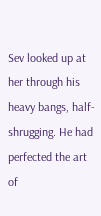Sev looked up at her through his heavy bangs, half-shrugging. He had perfected the art of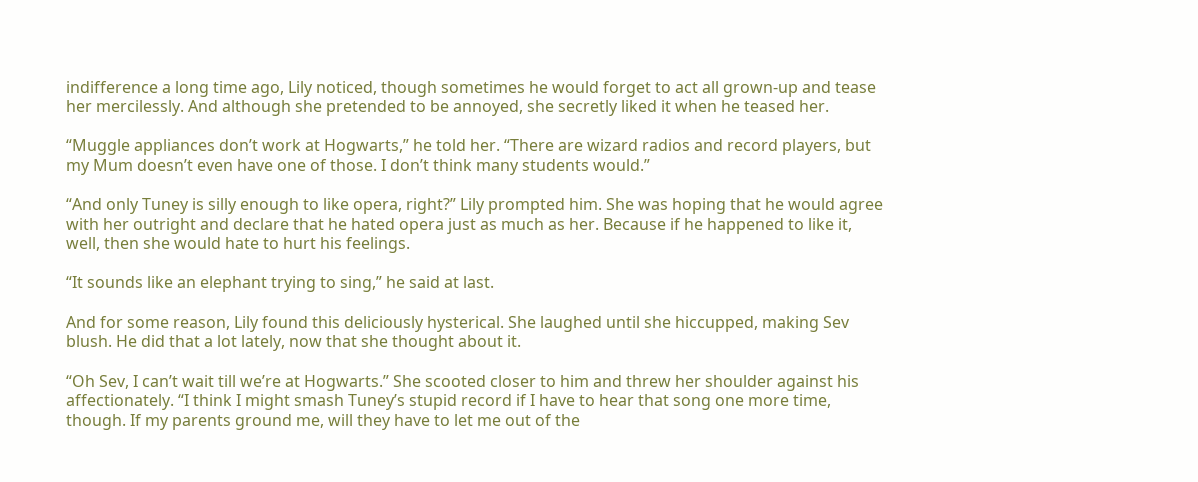indifference a long time ago, Lily noticed, though sometimes he would forget to act all grown-up and tease her mercilessly. And although she pretended to be annoyed, she secretly liked it when he teased her.

“Muggle appliances don’t work at Hogwarts,” he told her. “There are wizard radios and record players, but my Mum doesn’t even have one of those. I don’t think many students would.”

“And only Tuney is silly enough to like opera, right?” Lily prompted him. She was hoping that he would agree with her outright and declare that he hated opera just as much as her. Because if he happened to like it, well, then she would hate to hurt his feelings.

“It sounds like an elephant trying to sing,” he said at last.

And for some reason, Lily found this deliciously hysterical. She laughed until she hiccupped, making Sev blush. He did that a lot lately, now that she thought about it.

“Oh Sev, I can’t wait till we’re at Hogwarts.” She scooted closer to him and threw her shoulder against his affectionately. “I think I might smash Tuney’s stupid record if I have to hear that song one more time, though. If my parents ground me, will they have to let me out of the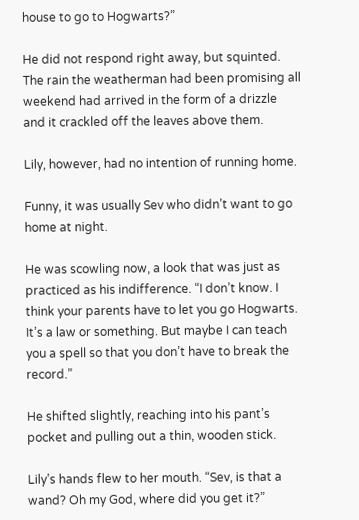house to go to Hogwarts?”

He did not respond right away, but squinted. The rain the weatherman had been promising all weekend had arrived in the form of a drizzle and it crackled off the leaves above them.

Lily, however, had no intention of running home.

Funny, it was usually Sev who didn’t want to go home at night.

He was scowling now, a look that was just as practiced as his indifference. “I don’t know. I think your parents have to let you go Hogwarts. It’s a law or something. But maybe I can teach you a spell so that you don’t have to break the record.”

He shifted slightly, reaching into his pant’s pocket and pulling out a thin, wooden stick.

Lily’s hands flew to her mouth. “Sev, is that a wand? Oh my God, where did you get it?”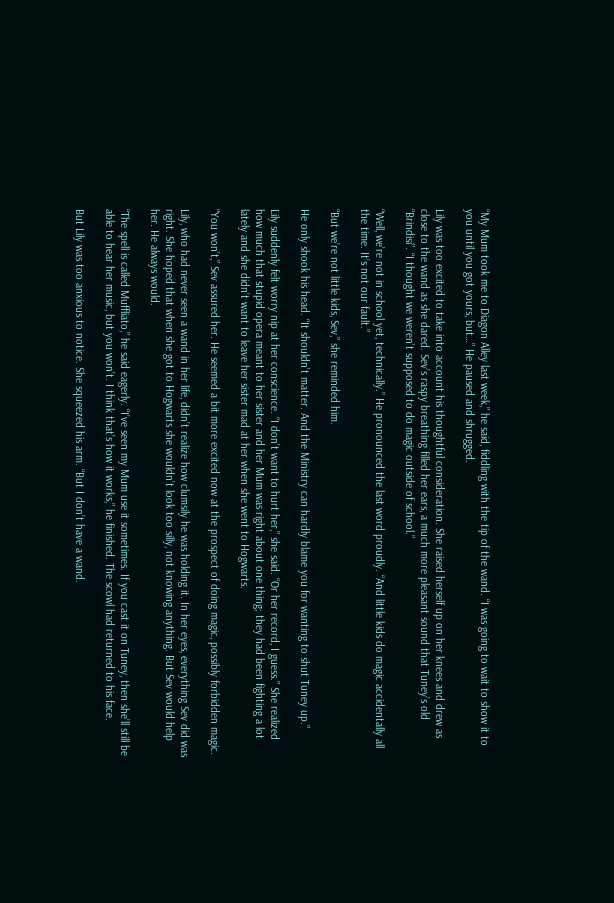“My Mum took me to Diagon Alley last week,” he said, fiddling with the tip of the wand. “I was going to wait to show it to you until you got yours, but…” He paused and shrugged.

Lily was too excited to take into account his thoughtful consideration. She raised herself up on her knees and drew as close to the wand as she dared. Sev’s raspy breathing filled her ears, a much more pleasant sound that Tuney’s old “Brindisi”. “I thought we weren’t supposed to do magic outside of school.”

“Well, we’re not in school yet, technically.” He pronounced the last word proudly. “And little kids do magic accidentally all the time. It’s not our fault.”

“But we’re not little kids, Sev,” she reminded him.

He only shook his head. “It shouldn’t matter. And the Ministry can hardly blame you for wanting to shut Tuney up.”

Lily suddenly felt worry nip at her conscience. “I don’t want to hurt her,” she said. “Or her record, I guess.” She realized how much that stupid opera meant to her sister and her Mum was right about one thing; they had been fighting a lot lately and she didn’t want to leave her sister mad at her when she went to Hogwarts.

“You won’t,” Sev assured her. He seemed a bit more excited now at the prospect of doing magic, possibly forbidden magic.

Lily, who had never seen a wand in her life, didn’t realize how clumsily he was holding it. In her eyes, everything Sev did was right. She hoped that when she got to Hogwarts she wouldn’t look too silly, not knowing anything. But Sev would help her. He always would.

“The spell is called Muffliato,” he said eagerly. “I’ve seen my Mum use it sometimes. If you cast it on Tuney, then she’ll still be able to hear her music, but you won’t. I think that’s how it works,” he finished. The scowl had returned to his face.

But Lily was too anxious to notice. She squeezed his arm. “But I don’t have a wand.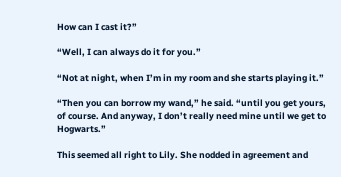How can I cast it?”

“Well, I can always do it for you.”

“Not at night, when I’m in my room and she starts playing it.”

“Then you can borrow my wand,” he said. “until you get yours, of course. And anyway, I don’t really need mine until we get to Hogwarts.”

This seemed all right to Lily. She nodded in agreement and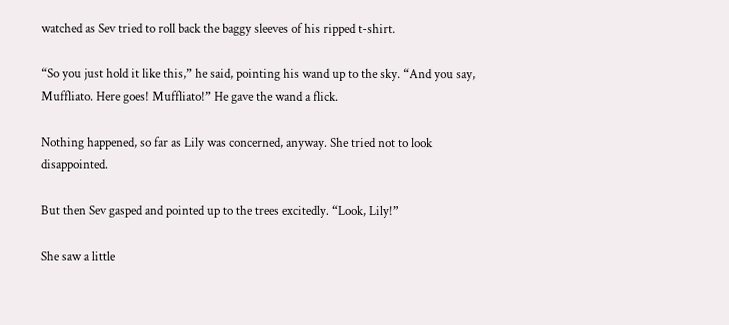watched as Sev tried to roll back the baggy sleeves of his ripped t-shirt.

“So you just hold it like this,” he said, pointing his wand up to the sky. “And you say, Muffliato. Here goes! Muffliato!” He gave the wand a flick.

Nothing happened, so far as Lily was concerned, anyway. She tried not to look disappointed.

But then Sev gasped and pointed up to the trees excitedly. “Look, Lily!”

She saw a little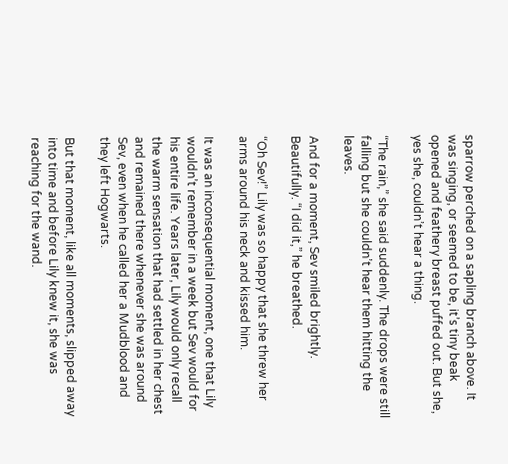sparrow perched on a sapling branch above. It was singing, or seemed to be, it’s tiny beak opened and feathery breast puffed out. But she, yes she, couldn’t hear a thing.

“The rain,” she said suddenly. The drops were still falling but she couldn’t hear them hitting the leaves.

And for a moment, Sev smiled brightly. Beautifully. “I did it,” he breathed.

“Oh Sev!” Lily was so happy that she threw her arms around his neck and kissed him.

It was an inconsequential moment, one that Lily wouldn’t remember in a week but Sev would for his entire life. Years later, Lily would only recall the warm sensation that had settled in her chest and remained there whenever she was around Sev, even when he called her a Mudblood and they left Hogwarts.

But that moment, like all moments, slipped away into time and before Lily knew it, she was reaching for the wand.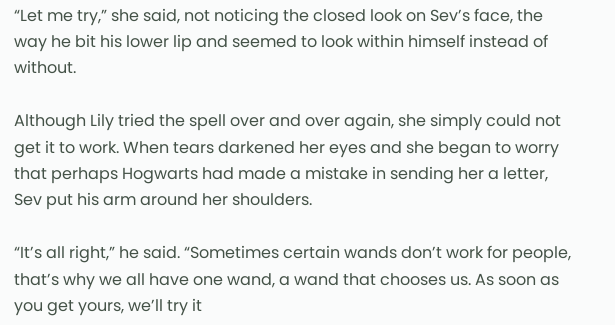“Let me try,” she said, not noticing the closed look on Sev’s face, the way he bit his lower lip and seemed to look within himself instead of without.

Although Lily tried the spell over and over again, she simply could not get it to work. When tears darkened her eyes and she began to worry that perhaps Hogwarts had made a mistake in sending her a letter, Sev put his arm around her shoulders.

“It’s all right,” he said. “Sometimes certain wands don’t work for people, that’s why we all have one wand, a wand that chooses us. As soon as you get yours, we’ll try it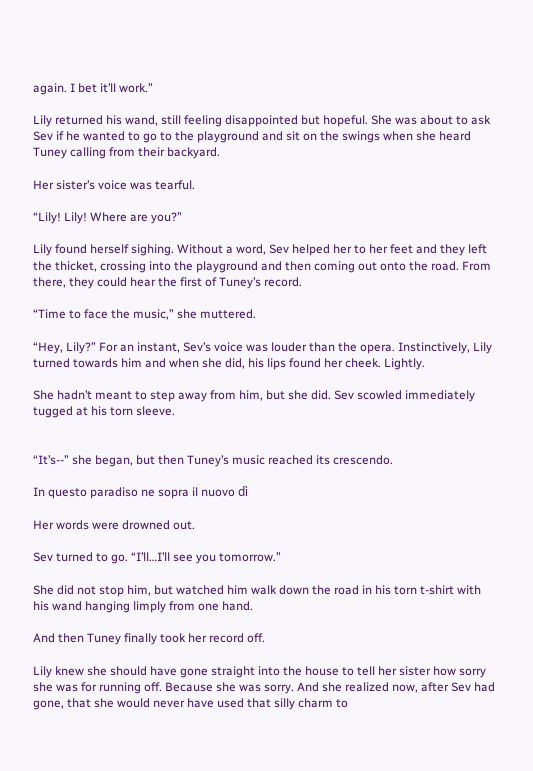again. I bet it’ll work.”

Lily returned his wand, still feeling disappointed but hopeful. She was about to ask Sev if he wanted to go to the playground and sit on the swings when she heard Tuney calling from their backyard.

Her sister’s voice was tearful.

“Lily! Lily! Where are you?”

Lily found herself sighing. Without a word, Sev helped her to her feet and they left the thicket, crossing into the playground and then coming out onto the road. From there, they could hear the first of Tuney’s record.

“Time to face the music,” she muttered.

“Hey, Lily?” For an instant, Sev’s voice was louder than the opera. Instinctively, Lily turned towards him and when she did, his lips found her cheek. Lightly.

She hadn’t meant to step away from him, but she did. Sev scowled immediately tugged at his torn sleeve.


“It’s--” she began, but then Tuney’s music reached its crescendo.

In questo paradiso ne sopra il nuovo dì

Her words were drowned out.

Sev turned to go. “I’ll…I’ll see you tomorrow.”

She did not stop him, but watched him walk down the road in his torn t-shirt with his wand hanging limply from one hand.

And then Tuney finally took her record off.

Lily knew she should have gone straight into the house to tell her sister how sorry she was for running off. Because she was sorry. And she realized now, after Sev had gone, that she would never have used that silly charm to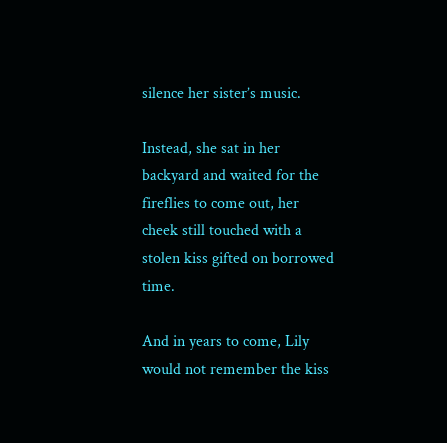silence her sister’s music.

Instead, she sat in her backyard and waited for the fireflies to come out, her cheek still touched with a stolen kiss gifted on borrowed time.

And in years to come, Lily would not remember the kiss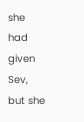she had given Sev, but she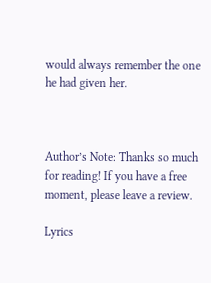would always remember the one he had given her.



Author’s Note: Thanks so much for reading! If you have a free moment, please leave a review.

Lyrics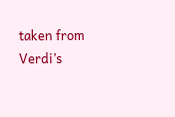taken from Verdi’s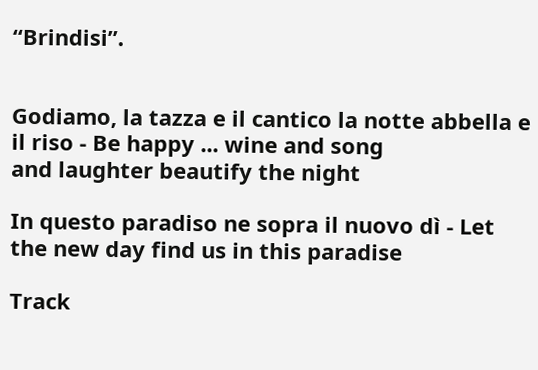“Brindisi”.


Godiamo, la tazza e il cantico la notte abbella e il riso - Be happy ... wine and song
and laughter beautify the night

In questo paradiso ne sopra il nuovo dì - Let the new day find us in this paradise

Track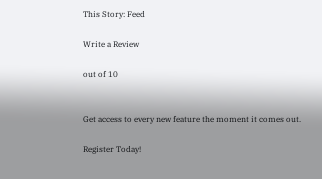This Story: Feed

Write a Review

out of 10


Get access to every new feature the moment it comes out.

Register Today!